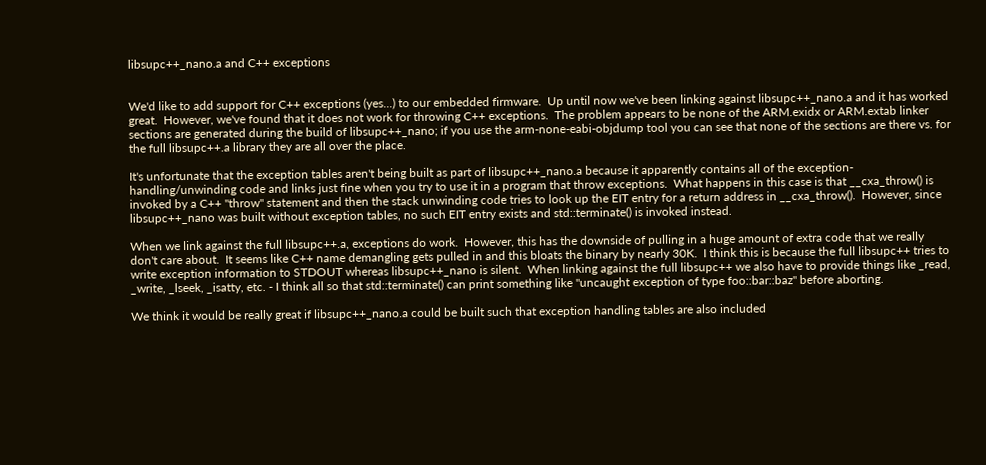libsupc++_nano.a and C++ exceptions


We'd like to add support for C++ exceptions (yes...) to our embedded firmware.  Up until now we've been linking against libsupc++_nano.a and it has worked great.  However, we've found that it does not work for throwing C++ exceptions.  The problem appears to be none of the ARM.exidx or ARM.extab linker sections are generated during the build of libsupc++_nano; if you use the arm-none-eabi-objdump tool you can see that none of the sections are there vs. for the full libsupc++.a library they are all over the place.

It's unfortunate that the exception tables aren't being built as part of libsupc++_nano.a because it apparently contains all of the exception-handling/unwinding code and links just fine when you try to use it in a program that throw exceptions.  What happens in this case is that __cxa_throw() is invoked by a C++ "throw" statement and then the stack unwinding code tries to look up the EIT entry for a return address in __cxa_throw().  However, since libsupc++_nano was built without exception tables, no such EIT entry exists and std::terminate() is invoked instead.

When we link against the full libsupc++.a, exceptions do work.  However, this has the downside of pulling in a huge amount of extra code that we really don't care about.  It seems like C++ name demangling gets pulled in and this bloats the binary by nearly 30K.  I think this is because the full libsupc++ tries to write exception information to STDOUT whereas libsupc++_nano is silent.  When linking against the full libsupc++ we also have to provide things like _read, _write, _lseek, _isatty, etc. - I think all so that std::terminate() can print something like "uncaught exception of type foo::bar::baz" before aborting.

We think it would be really great if libsupc++_nano.a could be built such that exception handling tables are also included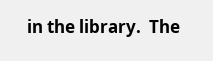in the library.  The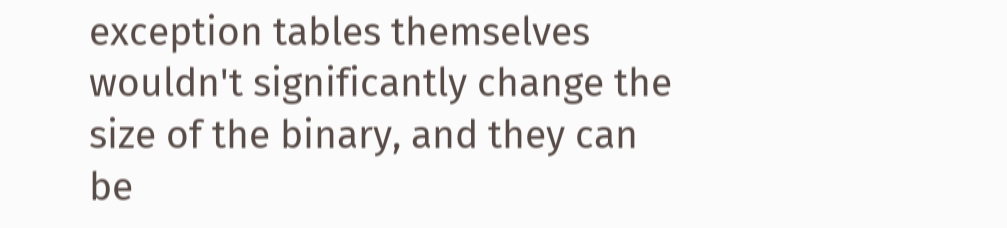exception tables themselves wouldn't significantly change the size of the binary, and they can be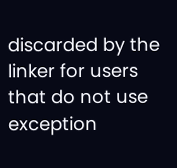discarded by the linker for users that do not use exception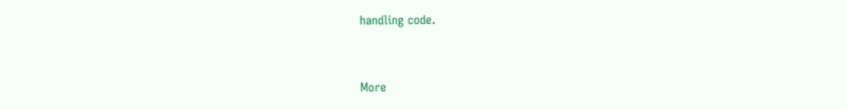handling code.


More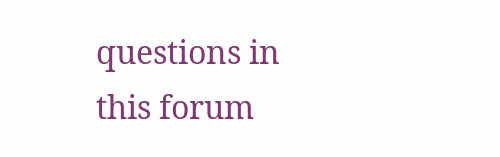questions in this forum